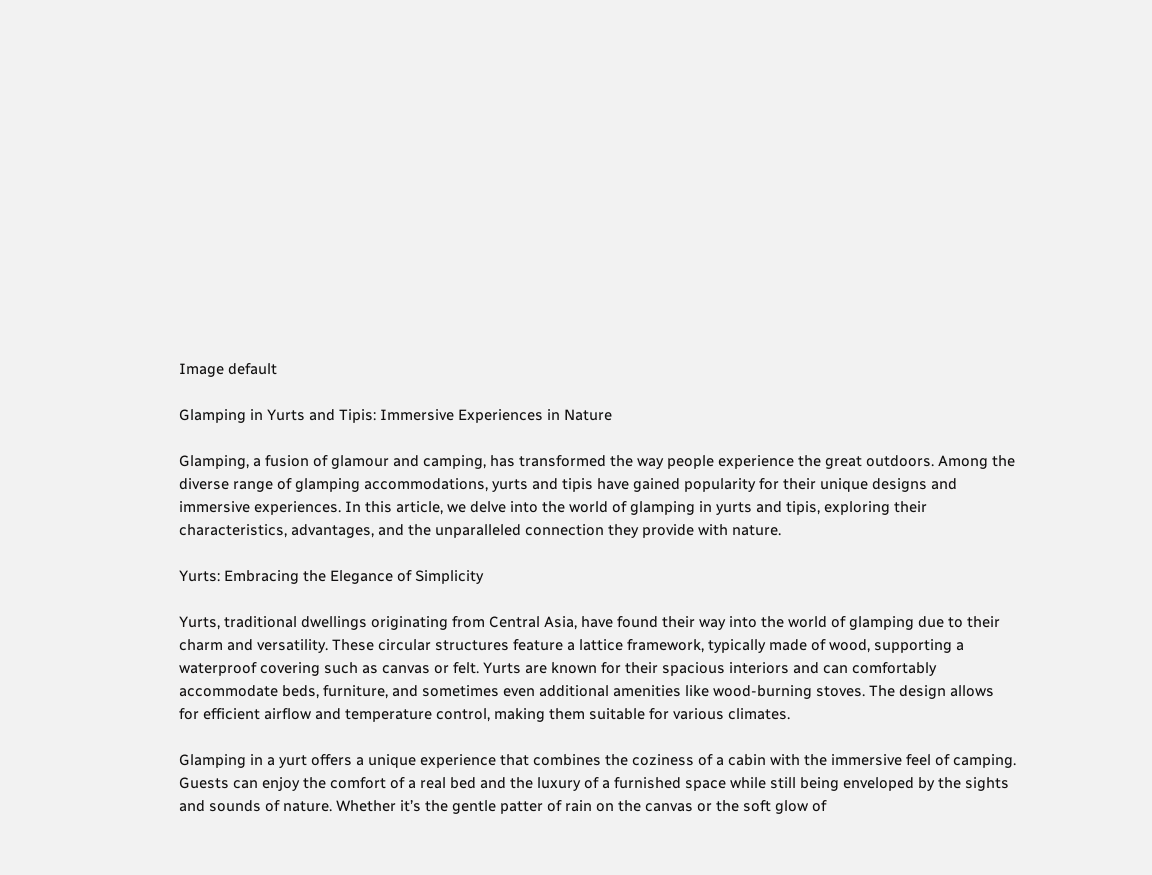Image default

Glamping in Yurts and Tipis: Immersive Experiences in Nature

Glamping, a fusion of glamour and camping, has transformed the way people experience the great outdoors. Among the diverse range of glamping accommodations, yurts and tipis have gained popularity for their unique designs and immersive experiences. In this article, we delve into the world of glamping in yurts and tipis, exploring their characteristics, advantages, and the unparalleled connection they provide with nature.

Yurts: Embracing the Elegance of Simplicity

Yurts, traditional dwellings originating from Central Asia, have found their way into the world of glamping due to their charm and versatility. These circular structures feature a lattice framework, typically made of wood, supporting a waterproof covering such as canvas or felt. Yurts are known for their spacious interiors and can comfortably accommodate beds, furniture, and sometimes even additional amenities like wood-burning stoves. The design allows for efficient airflow and temperature control, making them suitable for various climates.

Glamping in a yurt offers a unique experience that combines the coziness of a cabin with the immersive feel of camping. Guests can enjoy the comfort of a real bed and the luxury of a furnished space while still being enveloped by the sights and sounds of nature. Whether it’s the gentle patter of rain on the canvas or the soft glow of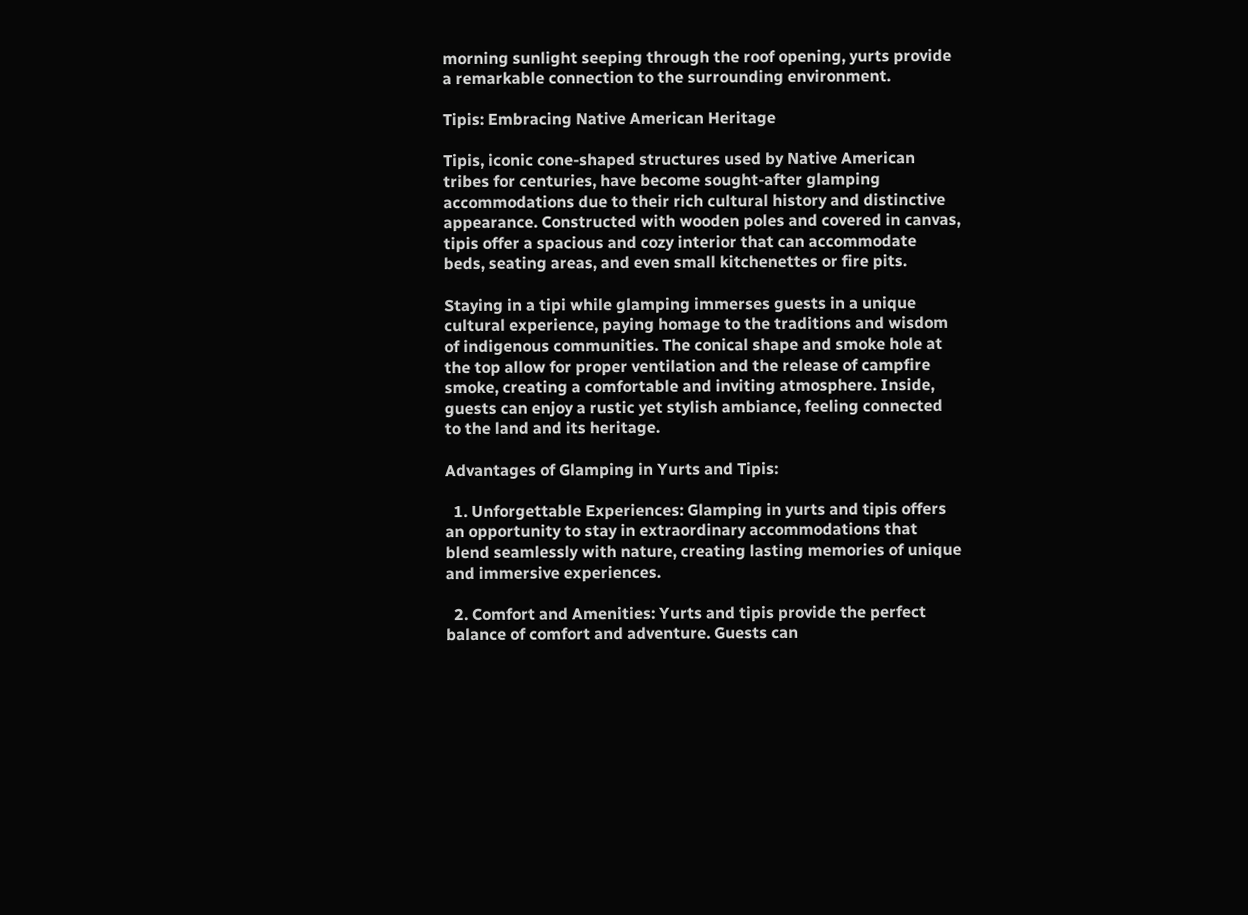morning sunlight seeping through the roof opening, yurts provide a remarkable connection to the surrounding environment.

Tipis: Embracing Native American Heritage

Tipis, iconic cone-shaped structures used by Native American tribes for centuries, have become sought-after glamping accommodations due to their rich cultural history and distinctive appearance. Constructed with wooden poles and covered in canvas, tipis offer a spacious and cozy interior that can accommodate beds, seating areas, and even small kitchenettes or fire pits.

Staying in a tipi while glamping immerses guests in a unique cultural experience, paying homage to the traditions and wisdom of indigenous communities. The conical shape and smoke hole at the top allow for proper ventilation and the release of campfire smoke, creating a comfortable and inviting atmosphere. Inside, guests can enjoy a rustic yet stylish ambiance, feeling connected to the land and its heritage.

Advantages of Glamping in Yurts and Tipis:

  1. Unforgettable Experiences: Glamping in yurts and tipis offers an opportunity to stay in extraordinary accommodations that blend seamlessly with nature, creating lasting memories of unique and immersive experiences.

  2. Comfort and Amenities: Yurts and tipis provide the perfect balance of comfort and adventure. Guests can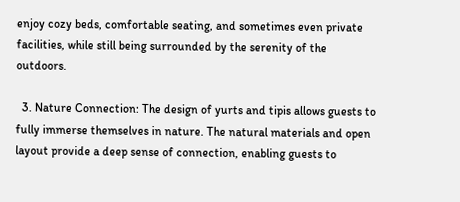enjoy cozy beds, comfortable seating, and sometimes even private facilities, while still being surrounded by the serenity of the outdoors.

  3. Nature Connection: The design of yurts and tipis allows guests to fully immerse themselves in nature. The natural materials and open layout provide a deep sense of connection, enabling guests to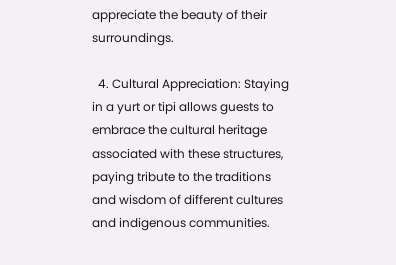appreciate the beauty of their surroundings.

  4. Cultural Appreciation: Staying in a yurt or tipi allows guests to embrace the cultural heritage associated with these structures, paying tribute to the traditions and wisdom of different cultures and indigenous communities.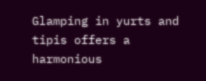Glamping in yurts and tipis offers a harmonious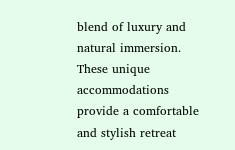blend of luxury and natural immersion. These unique accommodations provide a comfortable and stylish retreat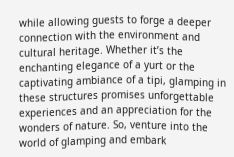while allowing guests to forge a deeper connection with the environment and cultural heritage. Whether it’s the enchanting elegance of a yurt or the captivating ambiance of a tipi, glamping in these structures promises unforgettable experiences and an appreciation for the wonders of nature. So, venture into the world of glamping and embark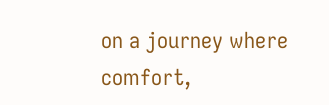on a journey where comfort,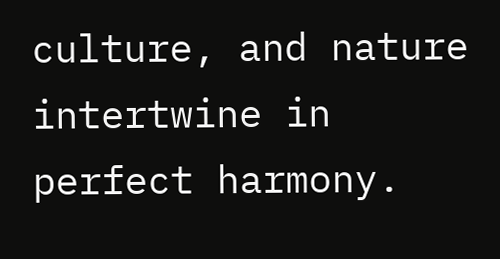culture, and nature intertwine in perfect harmony.